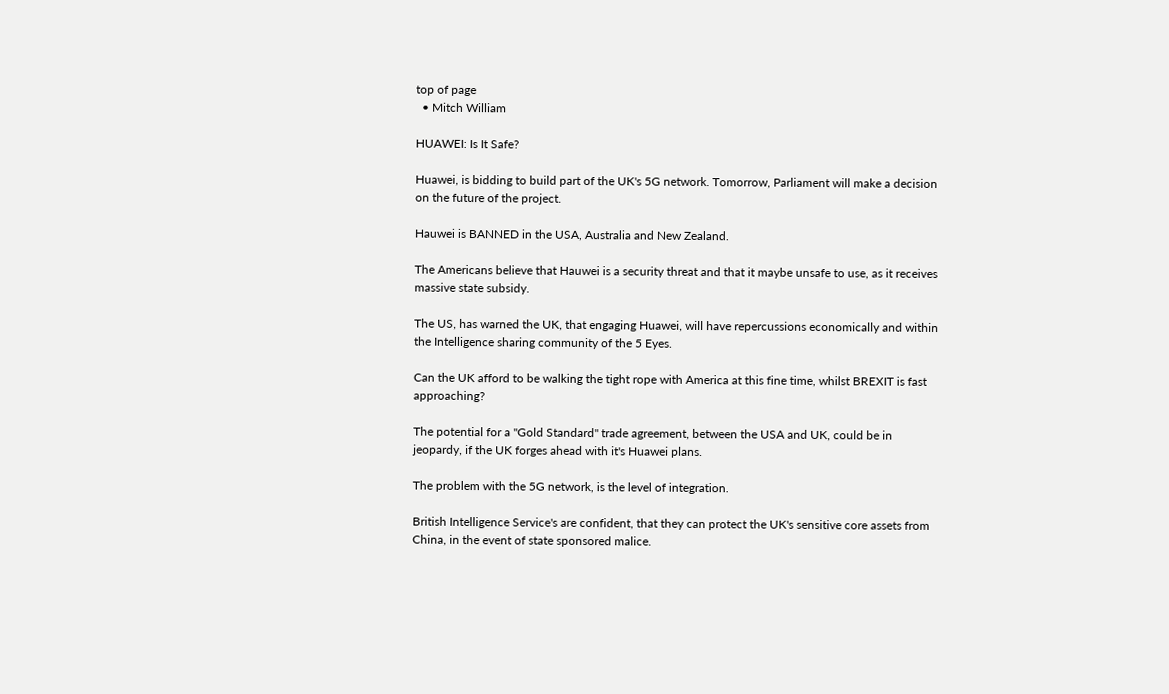top of page
  • Mitch William

HUAWEI: Is It Safe?

Huawei, is bidding to build part of the UK's 5G network. Tomorrow, Parliament will make a decision on the future of the project.

Hauwei is BANNED in the USA, Australia and New Zealand.

The Americans believe that Hauwei is a security threat and that it maybe unsafe to use, as it receives massive state subsidy.

The US, has warned the UK, that engaging Huawei, will have repercussions economically and within the Intelligence sharing community of the 5 Eyes.

Can the UK afford to be walking the tight rope with America at this fine time, whilst BREXIT is fast approaching?

The potential for a "Gold Standard" trade agreement, between the USA and UK, could be in jeopardy, if the UK forges ahead with it's Huawei plans.

The problem with the 5G network, is the level of integration.

British Intelligence Service's are confident, that they can protect the UK's sensitive core assets from China, in the event of state sponsored malice.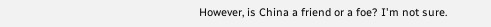However, is China a friend or a foe? I'm not sure.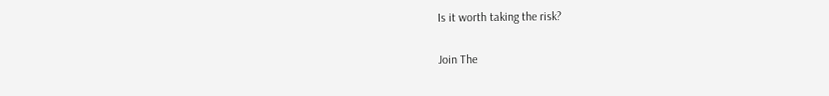Is it worth taking the risk?

Join The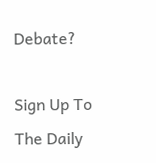Debate?

Sign Up To The Daily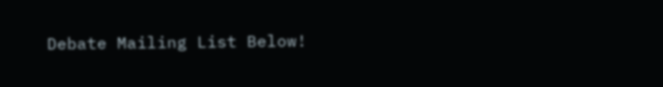Debate Mailing List Below!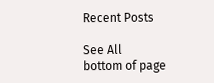Recent Posts

See All
bottom of page